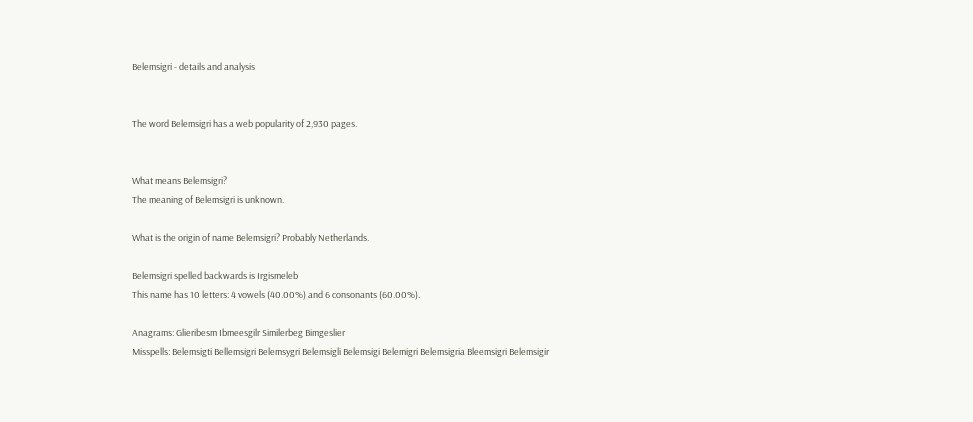Belemsigri - details and analysis


The word Belemsigri has a web popularity of 2,930 pages.


What means Belemsigri?
The meaning of Belemsigri is unknown.

What is the origin of name Belemsigri? Probably Netherlands.

Belemsigri spelled backwards is Irgismeleb
This name has 10 letters: 4 vowels (40.00%) and 6 consonants (60.00%).

Anagrams: Glieribesm Ibmeesgilr Similerbeg Bimgeslier
Misspells: Belemsigti Bellemsigri Belemsygri Belemsigli Belemsigi Belemigri Belemsigria Bleemsigri Belemsigir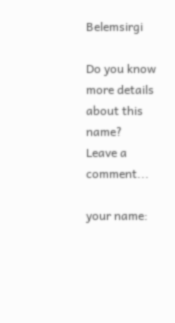Belemsirgi

Do you know more details about this name?
Leave a comment...

your name: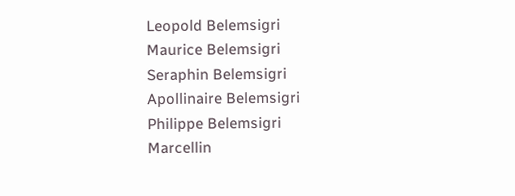Leopold Belemsigri
Maurice Belemsigri
Seraphin Belemsigri
Apollinaire Belemsigri
Philippe Belemsigri
Marcellin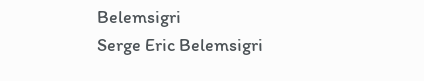Belemsigri
Serge Eric Belemsigri